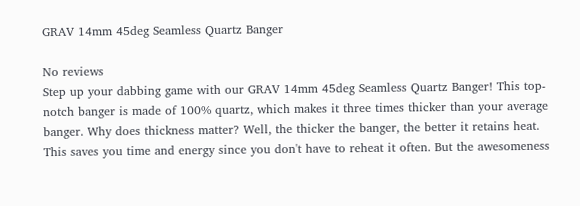GRAV 14mm 45deg Seamless Quartz Banger

No reviews
Step up your dabbing game with our GRAV 14mm 45deg Seamless Quartz Banger! This top-notch banger is made of 100% quartz, which makes it three times thicker than your average banger. Why does thickness matter? Well, the thicker the banger, the better it retains heat. This saves you time and energy since you don't have to reheat it often. But the awesomeness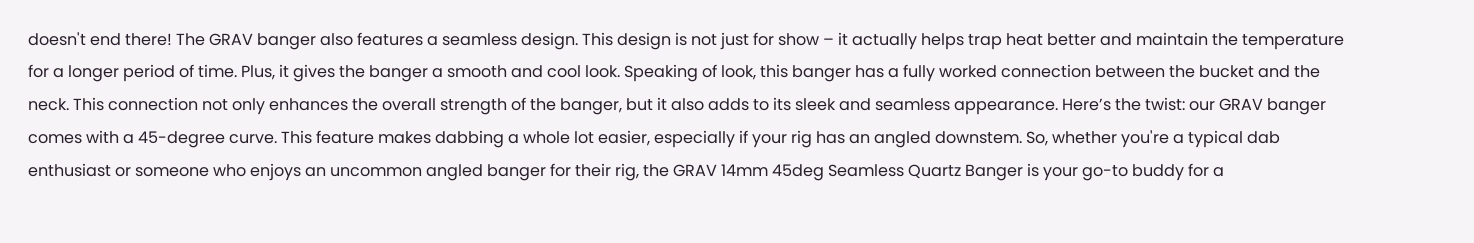doesn't end there! The GRAV banger also features a seamless design. This design is not just for show – it actually helps trap heat better and maintain the temperature for a longer period of time. Plus, it gives the banger a smooth and cool look. Speaking of look, this banger has a fully worked connection between the bucket and the neck. This connection not only enhances the overall strength of the banger, but it also adds to its sleek and seamless appearance. Here’s the twist: our GRAV banger comes with a 45-degree curve. This feature makes dabbing a whole lot easier, especially if your rig has an angled downstem. So, whether you're a typical dab enthusiast or someone who enjoys an uncommon angled banger for their rig, the GRAV 14mm 45deg Seamless Quartz Banger is your go-to buddy for a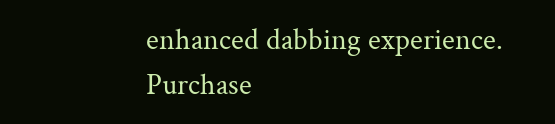enhanced dabbing experience.
Purchase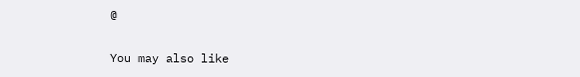@

You may also like